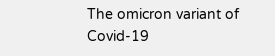The omicron variant of Covid-19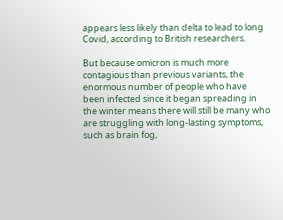appears less likely than delta to lead to long Covid, according to British researchers.

But because omicron is much more contagious than previous variants, the enormous number of people who have been infected since it began spreading in the winter means there will still be many who are struggling with long-lasting symptoms, such as brain fog,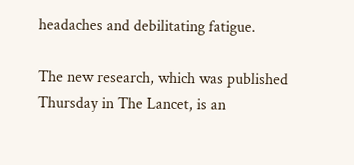headaches and debilitating fatigue.

The new research, which was published Thursday in The Lancet, is an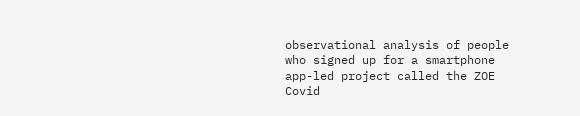observational analysis of people who signed up for a smartphone app-led project called the ZOE Covid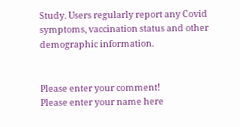Study. Users regularly report any Covid symptoms, vaccination status and other demographic information.


Please enter your comment!
Please enter your name here